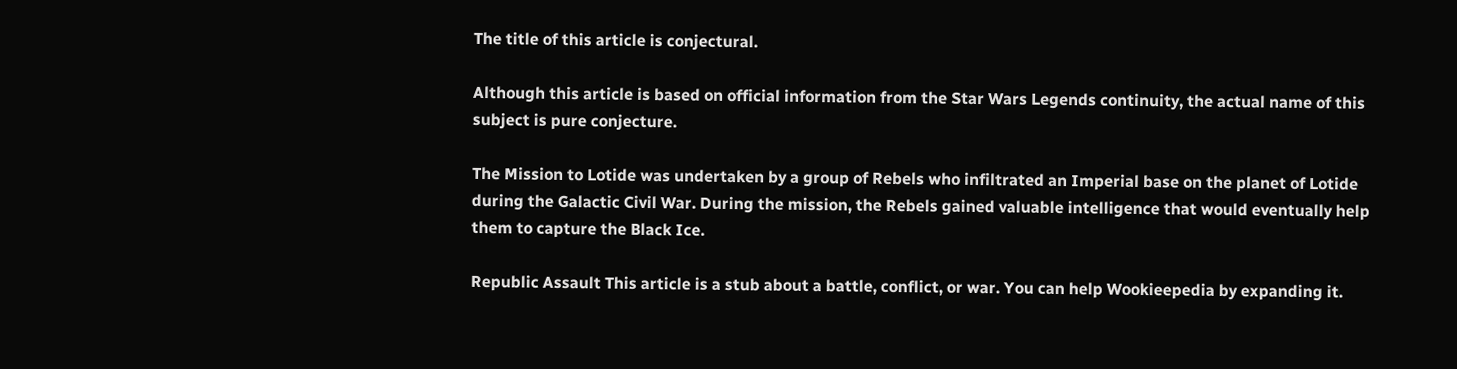The title of this article is conjectural.

Although this article is based on official information from the Star Wars Legends continuity, the actual name of this subject is pure conjecture.

The Mission to Lotide was undertaken by a group of Rebels who infiltrated an Imperial base on the planet of Lotide during the Galactic Civil War. During the mission, the Rebels gained valuable intelligence that would eventually help them to capture the Black Ice.

Republic Assault This article is a stub about a battle, conflict, or war. You can help Wookieepedia by expanding it.